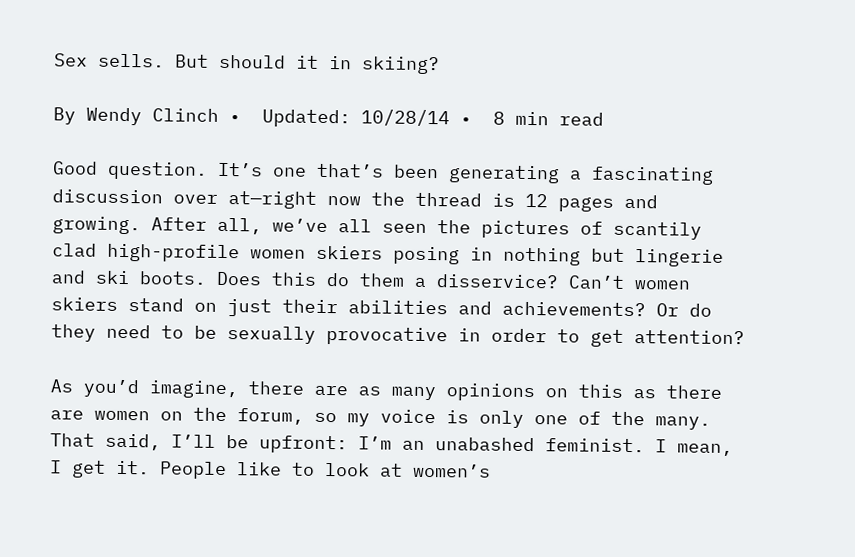Sex sells. But should it in skiing?

By Wendy Clinch •  Updated: 10/28/14 •  8 min read

Good question. It’s one that’s been generating a fascinating discussion over at—right now the thread is 12 pages and growing. After all, we’ve all seen the pictures of scantily clad high-profile women skiers posing in nothing but lingerie and ski boots. Does this do them a disservice? Can’t women skiers stand on just their abilities and achievements? Or do they need to be sexually provocative in order to get attention?

As you’d imagine, there are as many opinions on this as there are women on the forum, so my voice is only one of the many. That said, I’ll be upfront: I’m an unabashed feminist. I mean, I get it. People like to look at women’s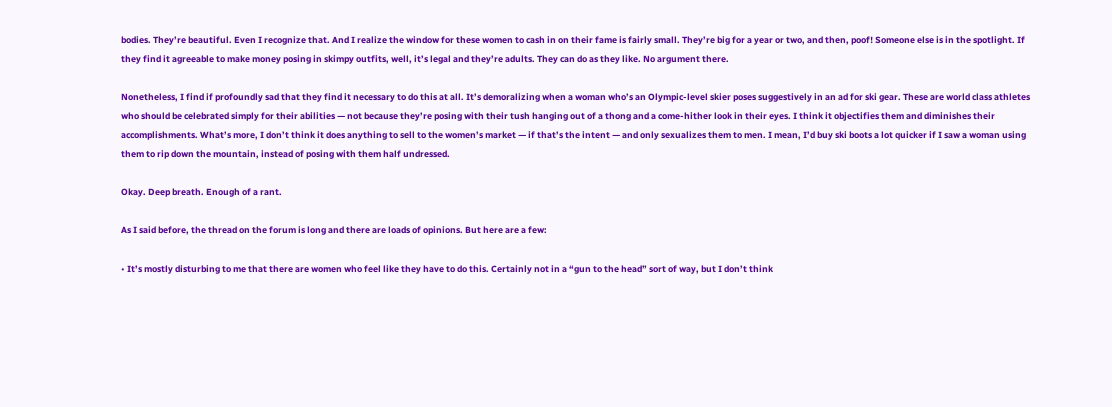bodies. They’re beautiful. Even I recognize that. And I realize the window for these women to cash in on their fame is fairly small. They’re big for a year or two, and then, poof! Someone else is in the spotlight. If they find it agreeable to make money posing in skimpy outfits, well, it’s legal and they’re adults. They can do as they like. No argument there.

Nonetheless, I find if profoundly sad that they find it necessary to do this at all. It’s demoralizing when a woman who’s an Olympic-level skier poses suggestively in an ad for ski gear. These are world class athletes who should be celebrated simply for their abilities — not because they’re posing with their tush hanging out of a thong and a come-hither look in their eyes. I think it objectifies them and diminishes their accomplishments. What’s more, I don’t think it does anything to sell to the women’s market — if that’s the intent — and only sexualizes them to men. I mean, I’d buy ski boots a lot quicker if I saw a woman using them to rip down the mountain, instead of posing with them half undressed.

Okay. Deep breath. Enough of a rant.

As I said before, the thread on the forum is long and there are loads of opinions. But here are a few:

• It’s mostly disturbing to me that there are women who feel like they have to do this. Certainly not in a “gun to the head” sort of way, but I don’t think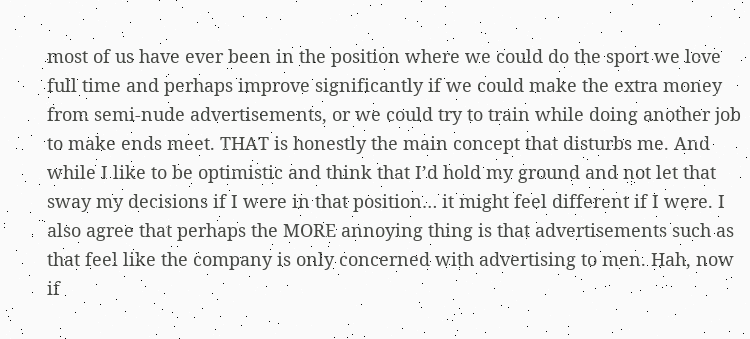most of us have ever been in the position where we could do the sport we love full time and perhaps improve significantly if we could make the extra money from semi-nude advertisements, or we could try to train while doing another job to make ends meet. THAT is honestly the main concept that disturbs me. And while I like to be optimistic and think that I’d hold my ground and not let that sway my decisions if I were in that position… it might feel different if I were. I also agree that perhaps the MORE annoying thing is that advertisements such as that feel like the company is only concerned with advertising to men. Hah, now if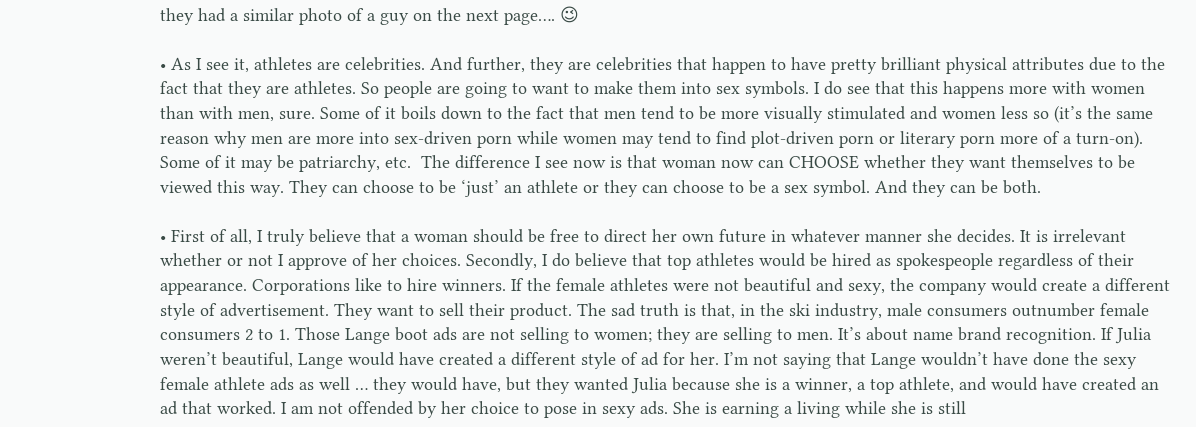they had a similar photo of a guy on the next page…. 😉

• As I see it, athletes are celebrities. And further, they are celebrities that happen to have pretty brilliant physical attributes due to the fact that they are athletes. So people are going to want to make them into sex symbols. I do see that this happens more with women than with men, sure. Some of it boils down to the fact that men tend to be more visually stimulated and women less so (it’s the same reason why men are more into sex-driven porn while women may tend to find plot-driven porn or literary porn more of a turn-on). Some of it may be patriarchy, etc.  The difference I see now is that woman now can CHOOSE whether they want themselves to be viewed this way. They can choose to be ‘just’ an athlete or they can choose to be a sex symbol. And they can be both.

• First of all, I truly believe that a woman should be free to direct her own future in whatever manner she decides. It is irrelevant whether or not I approve of her choices. Secondly, I do believe that top athletes would be hired as spokespeople regardless of their appearance. Corporations like to hire winners. If the female athletes were not beautiful and sexy, the company would create a different style of advertisement. They want to sell their product. The sad truth is that, in the ski industry, male consumers outnumber female consumers 2 to 1. Those Lange boot ads are not selling to women; they are selling to men. It’s about name brand recognition. If Julia weren’t beautiful, Lange would have created a different style of ad for her. I’m not saying that Lange wouldn’t have done the sexy female athlete ads as well … they would have, but they wanted Julia because she is a winner, a top athlete, and would have created an ad that worked. I am not offended by her choice to pose in sexy ads. She is earning a living while she is still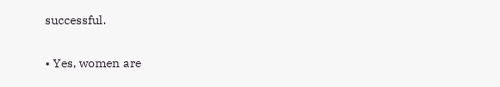successful.

• Yes, women are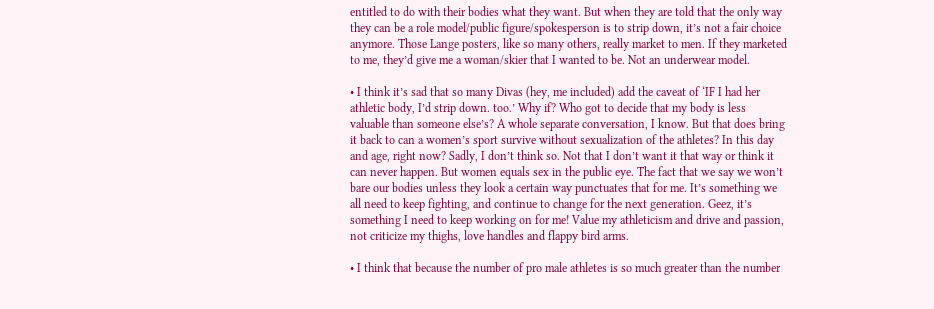entitled to do with their bodies what they want. But when they are told that the only way they can be a role model/public figure/spokesperson is to strip down, it’s not a fair choice anymore. Those Lange posters, like so many others, really market to men. If they marketed to me, they’d give me a woman/skier that I wanted to be. Not an underwear model.

• I think it’s sad that so many Divas (hey, me included) add the caveat of ‘IF I had her athletic body, I’d strip down. too.’ Why if? Who got to decide that my body is less valuable than someone else’s? A whole separate conversation, I know. But that does bring it back to can a women’s sport survive without sexualization of the athletes? In this day and age, right now? Sadly, I don’t think so. Not that I don’t want it that way or think it can never happen. But women equals sex in the public eye. The fact that we say we won’t bare our bodies unless they look a certain way punctuates that for me. It’s something we all need to keep fighting, and continue to change for the next generation. Geez, it’s something I need to keep working on for me! Value my athleticism and drive and passion, not criticize my thighs, love handles and flappy bird arms.

• I think that because the number of pro male athletes is so much greater than the number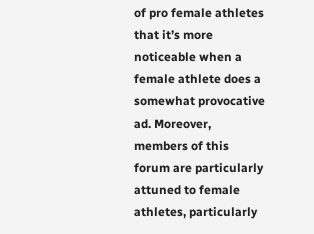of pro female athletes that it’s more noticeable when a female athlete does a somewhat provocative ad. Moreover, members of this forum are particularly attuned to female athletes, particularly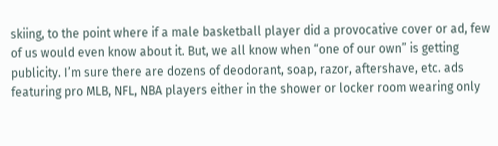skiing, to the point where if a male basketball player did a provocative cover or ad, few of us would even know about it. But, we all know when “one of our own” is getting publicity. I’m sure there are dozens of deodorant, soap, razor, aftershave, etc. ads featuring pro MLB, NFL, NBA players either in the shower or locker room wearing only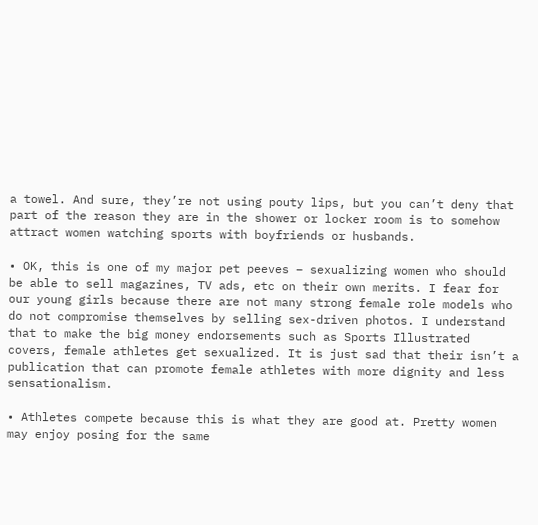a towel. And sure, they’re not using pouty lips, but you can’t deny that part of the reason they are in the shower or locker room is to somehow attract women watching sports with boyfriends or husbands.

• OK, this is one of my major pet peeves – sexualizing women who should be able to sell magazines, TV ads, etc on their own merits. I fear for our young girls because there are not many strong female role models who do not compromise themselves by selling sex-driven photos. I understand that to make the big money endorsements such as Sports Illustrated covers, female athletes get sexualized. It is just sad that their isn’t a publication that can promote female athletes with more dignity and less sensationalism.

• Athletes compete because this is what they are good at. Pretty women may enjoy posing for the same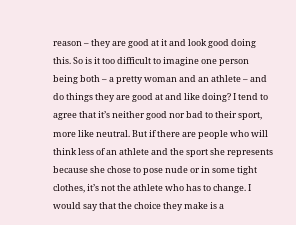reason – they are good at it and look good doing this. So is it too difficult to imagine one person being both – a pretty woman and an athlete – and do things they are good at and like doing? I tend to agree that it’s neither good nor bad to their sport, more like neutral. But if there are people who will think less of an athlete and the sport she represents because she chose to pose nude or in some tight clothes, it’s not the athlete who has to change. I would say that the choice they make is a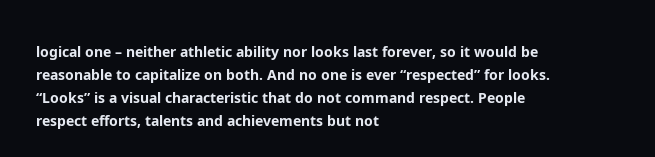logical one – neither athletic ability nor looks last forever, so it would be reasonable to capitalize on both. And no one is ever “respected” for looks. “Looks” is a visual characteristic that do not command respect. People respect efforts, talents and achievements but not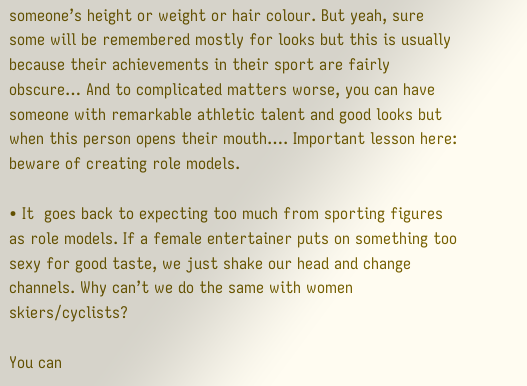someone’s height or weight or hair colour. But yeah, sure some will be remembered mostly for looks but this is usually because their achievements in their sport are fairly obscure… And to complicated matters worse, you can have someone with remarkable athletic talent and good looks but when this person opens their mouth…. Important lesson here: beware of creating role models.

• It  goes back to expecting too much from sporting figures as role models. If a female entertainer puts on something too sexy for good taste, we just shake our head and change channels. Why can’t we do the same with women skiers/cyclists?

You can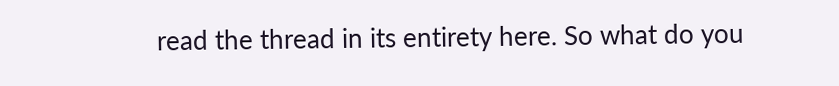read the thread in its entirety here. So what do you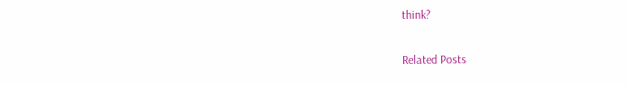think?

Related Posts